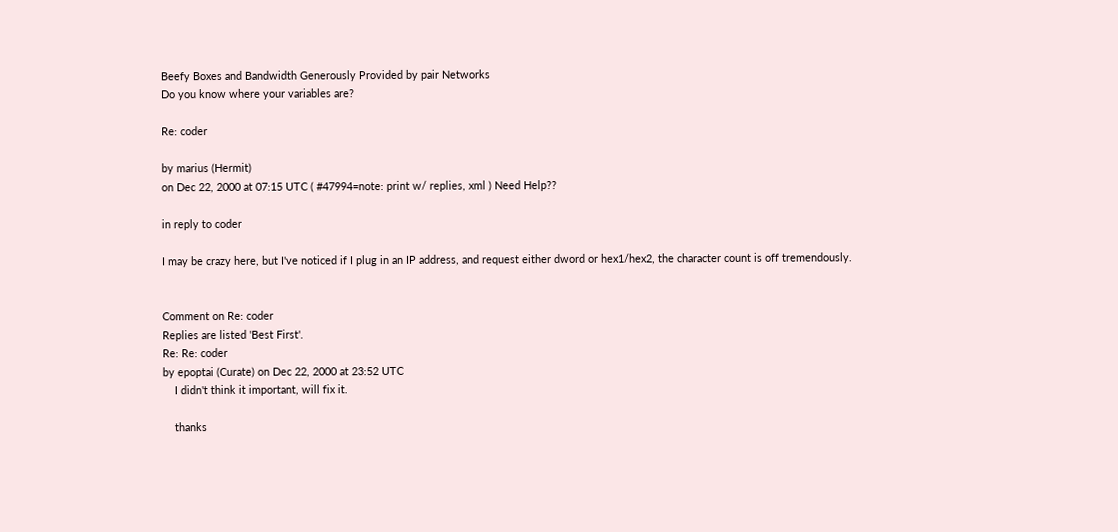Beefy Boxes and Bandwidth Generously Provided by pair Networks
Do you know where your variables are?

Re: coder

by marius (Hermit)
on Dec 22, 2000 at 07:15 UTC ( #47994=note: print w/ replies, xml ) Need Help??

in reply to coder

I may be crazy here, but I've noticed if I plug in an IP address, and request either dword or hex1/hex2, the character count is off tremendously.


Comment on Re: coder
Replies are listed 'Best First'.
Re: Re: coder
by epoptai (Curate) on Dec 22, 2000 at 23:52 UTC
    I didn't think it important, will fix it.

    thanks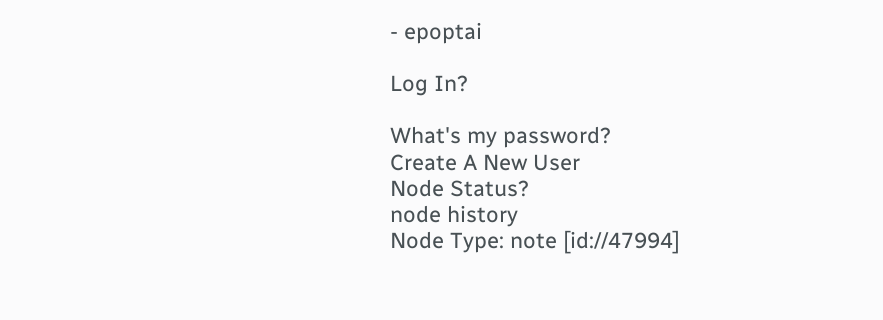- epoptai

Log In?

What's my password?
Create A New User
Node Status?
node history
Node Type: note [id://47994]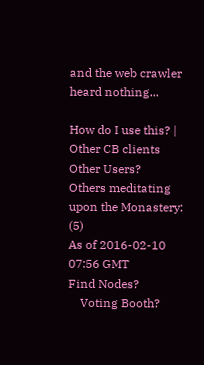and the web crawler heard nothing...

How do I use this? | Other CB clients
Other Users?
Others meditating upon the Monastery: (5)
As of 2016-02-10 07:56 GMT
Find Nodes?
    Voting Booth?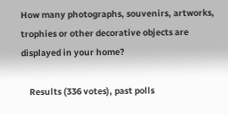How many photographs, souvenirs, artworks, trophies or other decorative objects are displayed in your home?

    Results (336 votes), past polls